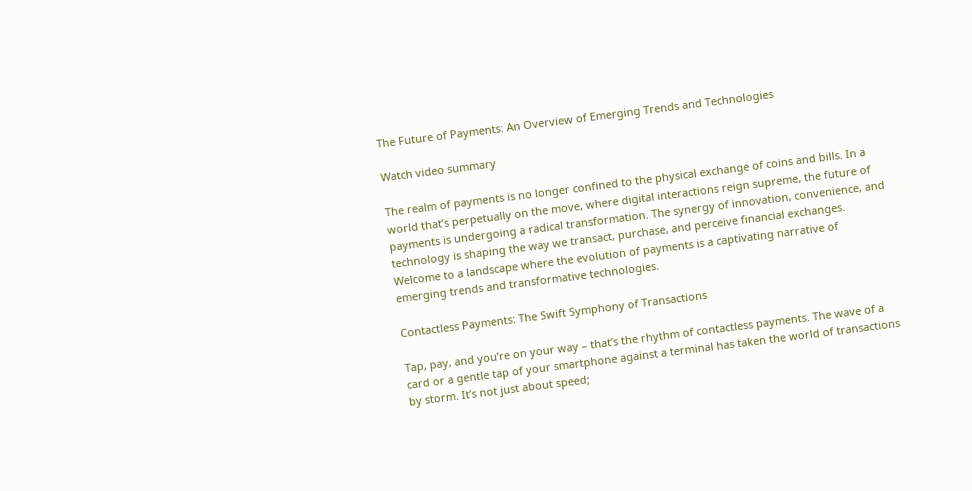The Future of Payments: An Overview of Emerging Trends and Technologies

Watch video summary

The realm of payments is no longer confined to the physical exchange of coins and bills. In a world that’s perpetually on the move, where digital interactions reign supreme, the future of payments is undergoing a radical transformation. The synergy of innovation, convenience, and technology is shaping the way we transact, purchase, and perceive financial exchanges. Welcome to a landscape where the evolution of payments is a captivating narrative of emerging trends and transformative technologies.

Contactless Payments: The Swift Symphony of Transactions

Tap, pay, and you’re on your way – that’s the rhythm of contactless payments. The wave of a card or a gentle tap of your smartphone against a terminal has taken the world of transactions by storm. It’s not just about speed;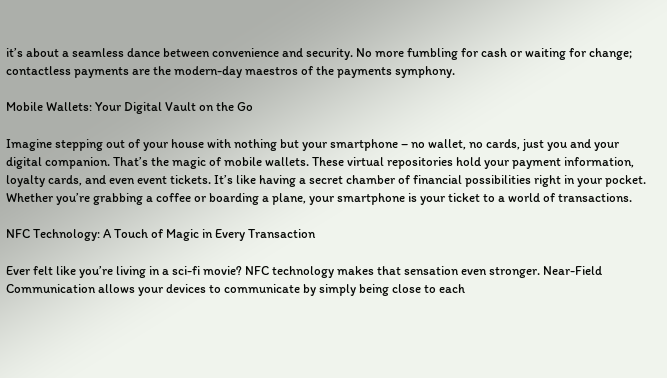it’s about a seamless dance between convenience and security. No more fumbling for cash or waiting for change; contactless payments are the modern-day maestros of the payments symphony.

Mobile Wallets: Your Digital Vault on the Go

Imagine stepping out of your house with nothing but your smartphone – no wallet, no cards, just you and your digital companion. That’s the magic of mobile wallets. These virtual repositories hold your payment information, loyalty cards, and even event tickets. It’s like having a secret chamber of financial possibilities right in your pocket. Whether you’re grabbing a coffee or boarding a plane, your smartphone is your ticket to a world of transactions.

NFC Technology: A Touch of Magic in Every Transaction

Ever felt like you’re living in a sci-fi movie? NFC technology makes that sensation even stronger. Near-Field Communication allows your devices to communicate by simply being close to each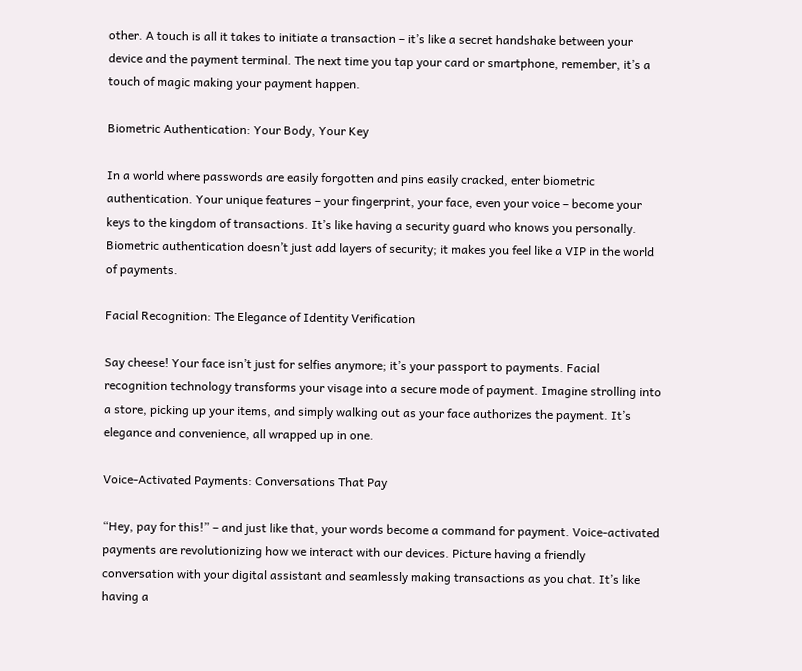other. A touch is all it takes to initiate a transaction – it’s like a secret handshake between your device and the payment terminal. The next time you tap your card or smartphone, remember, it’s a touch of magic making your payment happen.

Biometric Authentication: Your Body, Your Key

In a world where passwords are easily forgotten and pins easily cracked, enter biometric authentication. Your unique features – your fingerprint, your face, even your voice – become your keys to the kingdom of transactions. It’s like having a security guard who knows you personally. Biometric authentication doesn’t just add layers of security; it makes you feel like a VIP in the world of payments.

Facial Recognition: The Elegance of Identity Verification

Say cheese! Your face isn’t just for selfies anymore; it’s your passport to payments. Facial recognition technology transforms your visage into a secure mode of payment. Imagine strolling into a store, picking up your items, and simply walking out as your face authorizes the payment. It’s elegance and convenience, all wrapped up in one.

Voice-Activated Payments: Conversations That Pay

“Hey, pay for this!” – and just like that, your words become a command for payment. Voice-activated payments are revolutionizing how we interact with our devices. Picture having a friendly conversation with your digital assistant and seamlessly making transactions as you chat. It’s like having a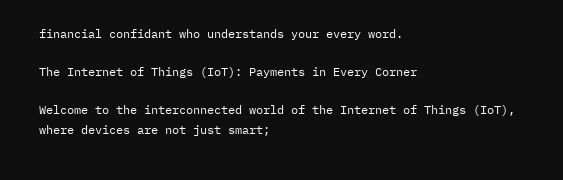financial confidant who understands your every word.

The Internet of Things (IoT): Payments in Every Corner

Welcome to the interconnected world of the Internet of Things (IoT), where devices are not just smart;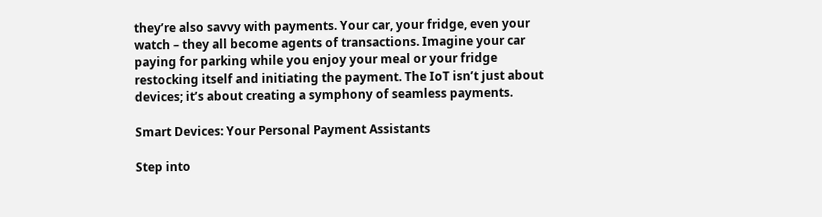they’re also savvy with payments. Your car, your fridge, even your watch – they all become agents of transactions. Imagine your car paying for parking while you enjoy your meal or your fridge restocking itself and initiating the payment. The IoT isn’t just about devices; it’s about creating a symphony of seamless payments.

Smart Devices: Your Personal Payment Assistants

Step into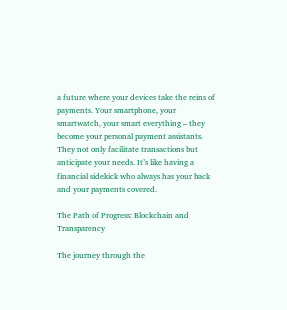a future where your devices take the reins of payments. Your smartphone, your smartwatch, your smart everything – they become your personal payment assistants. They not only facilitate transactions but anticipate your needs. It’s like having a financial sidekick who always has your back and your payments covered.

The Path of Progress: Blockchain and Transparency

The journey through the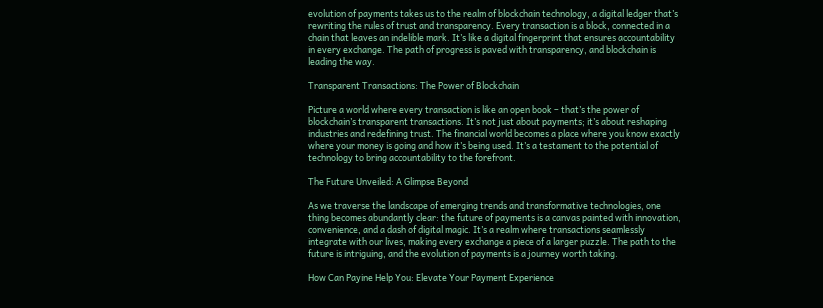evolution of payments takes us to the realm of blockchain technology, a digital ledger that’s rewriting the rules of trust and transparency. Every transaction is a block, connected in a chain that leaves an indelible mark. It’s like a digital fingerprint that ensures accountability in every exchange. The path of progress is paved with transparency, and blockchain is leading the way.

Transparent Transactions: The Power of Blockchain

Picture a world where every transaction is like an open book – that’s the power of blockchain’s transparent transactions. It’s not just about payments; it’s about reshaping industries and redefining trust. The financial world becomes a place where you know exactly where your money is going and how it’s being used. It’s a testament to the potential of technology to bring accountability to the forefront.

The Future Unveiled: A Glimpse Beyond

As we traverse the landscape of emerging trends and transformative technologies, one thing becomes abundantly clear: the future of payments is a canvas painted with innovation, convenience, and a dash of digital magic. It’s a realm where transactions seamlessly integrate with our lives, making every exchange a piece of a larger puzzle. The path to the future is intriguing, and the evolution of payments is a journey worth taking.

How Can Payine Help You: Elevate Your Payment Experience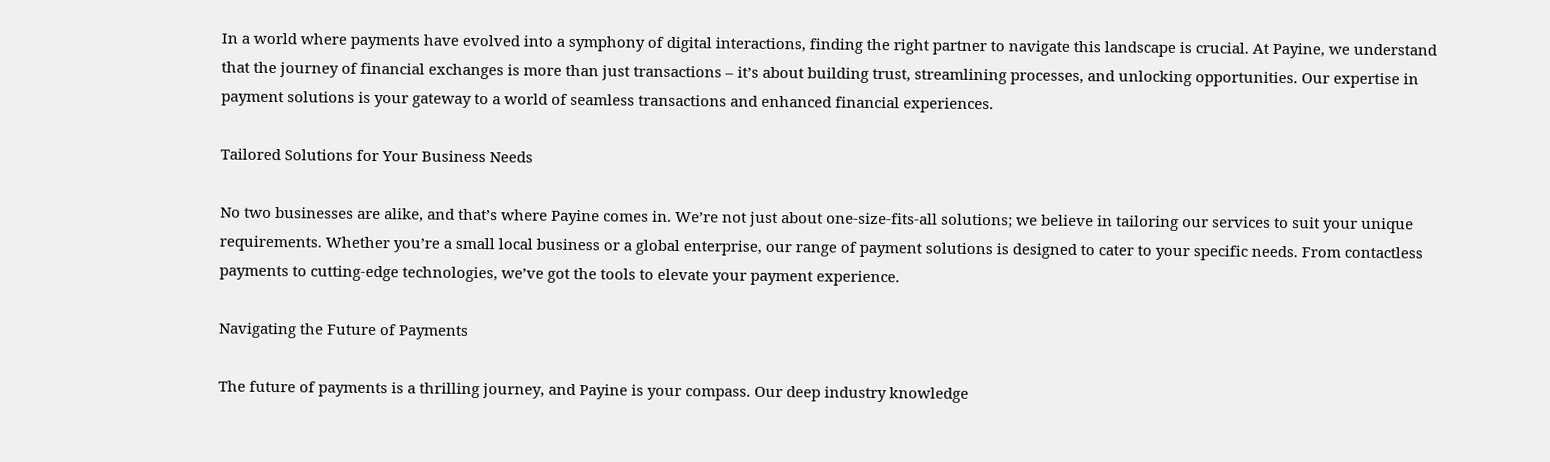In a world where payments have evolved into a symphony of digital interactions, finding the right partner to navigate this landscape is crucial. At Payine, we understand that the journey of financial exchanges is more than just transactions – it’s about building trust, streamlining processes, and unlocking opportunities. Our expertise in payment solutions is your gateway to a world of seamless transactions and enhanced financial experiences.

Tailored Solutions for Your Business Needs

No two businesses are alike, and that’s where Payine comes in. We’re not just about one-size-fits-all solutions; we believe in tailoring our services to suit your unique requirements. Whether you’re a small local business or a global enterprise, our range of payment solutions is designed to cater to your specific needs. From contactless payments to cutting-edge technologies, we’ve got the tools to elevate your payment experience.

Navigating the Future of Payments

The future of payments is a thrilling journey, and Payine is your compass. Our deep industry knowledge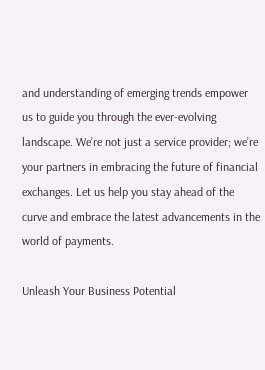and understanding of emerging trends empower us to guide you through the ever-evolving landscape. We’re not just a service provider; we’re your partners in embracing the future of financial exchanges. Let us help you stay ahead of the curve and embrace the latest advancements in the world of payments.

Unleash Your Business Potential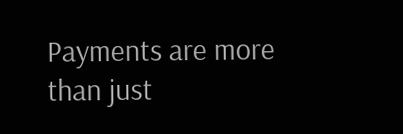Payments are more than just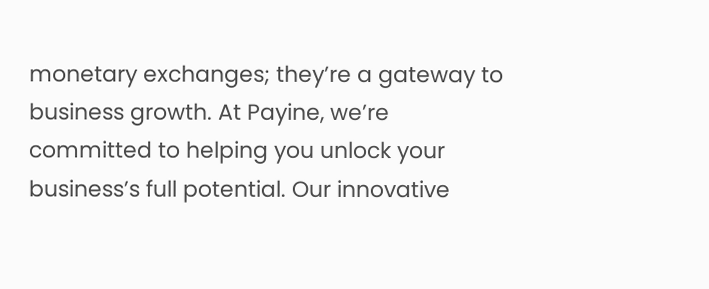monetary exchanges; they’re a gateway to business growth. At Payine, we’re committed to helping you unlock your business’s full potential. Our innovative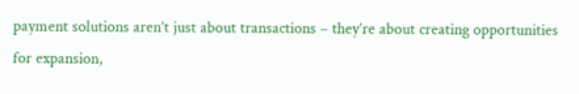payment solutions aren’t just about transactions – they’re about creating opportunities for expansion,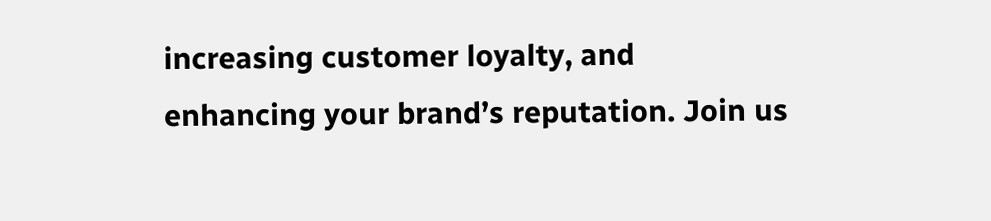increasing customer loyalty, and enhancing your brand’s reputation. Join us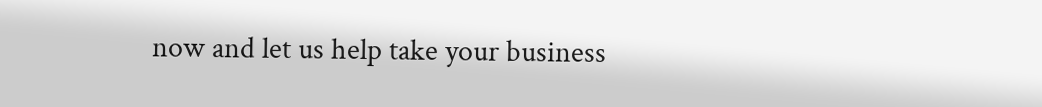now and let us help take your business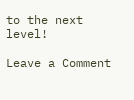to the next level!

Leave a Comment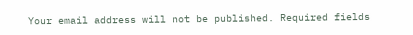Your email address will not be published. Required fields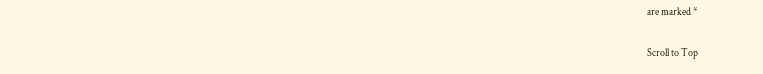are marked *

Scroll to Top